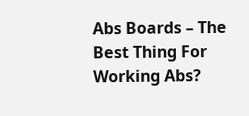Abs Boards – The Best Thing For Working Abs?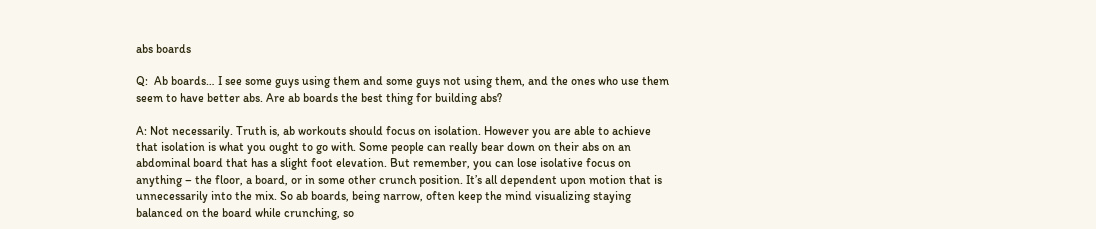abs boards

Q:  Ab boards… I see some guys using them and some guys not using them, and the ones who use them seem to have better abs. Are ab boards the best thing for building abs?

A: Not necessarily. Truth is, ab workouts should focus on isolation. However you are able to achieve that isolation is what you ought to go with. Some people can really bear down on their abs on an abdominal board that has a slight foot elevation. But remember, you can lose isolative focus on anything – the floor, a board, or in some other crunch position. It’s all dependent upon motion that is unnecessarily into the mix. So ab boards, being narrow, often keep the mind visualizing staying balanced on the board while crunching, so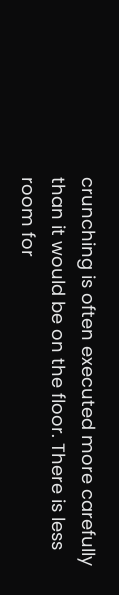crunching is often executed more carefully than it would be on the floor. There is less room for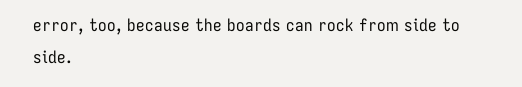error, too, because the boards can rock from side to side.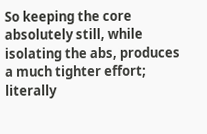So keeping the core absolutely still, while isolating the abs, produces a much tighter effort; literally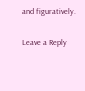and figuratively.

Leave a Reply